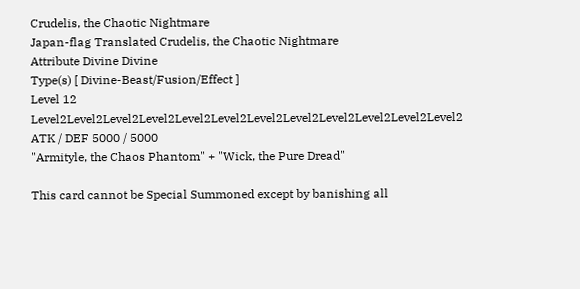Crudelis, the Chaotic Nightmare
Japan-flag Translated Crudelis, the Chaotic Nightmare
Attribute Divine Divine
Type(s) [ Divine-Beast/Fusion/Effect ]
Level 12 Level2Level2Level2Level2Level2Level2Level2Level2Level2Level2Level2Level2
ATK / DEF 5000 / 5000
"Armityle, the Chaos Phantom" + "Wick, the Pure Dread"

This card cannot be Special Summoned except by banishing all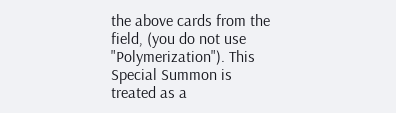the above cards from the field, (you do not use "Polymerization"). This Special Summon is treated as a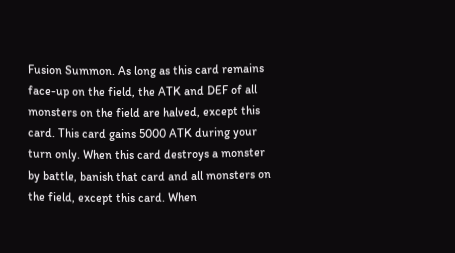Fusion Summon. As long as this card remains face-up on the field, the ATK and DEF of all monsters on the field are halved, except this card. This card gains 5000 ATK during your turn only. When this card destroys a monster by battle, banish that card and all monsters on the field, except this card. When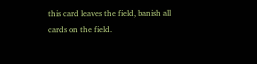this card leaves the field, banish all cards on the field.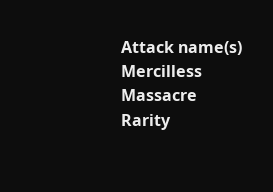Attack name(s) Mercilless Massacre
Rarity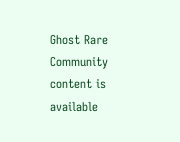Ghost Rare
Community content is available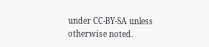under CC-BY-SA unless otherwise noted.